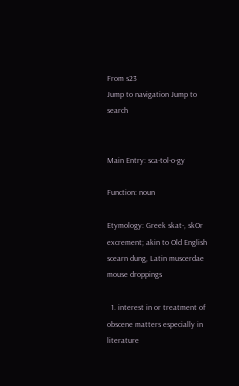From s23
Jump to navigation Jump to search


Main Entry: sca·tol·o·gy

Function: noun

Etymology: Greek skat-, skOr excrement; akin to Old English scearn dung, Latin muscerdae mouse droppings

  1. interest in or treatment of obscene matters especially in literature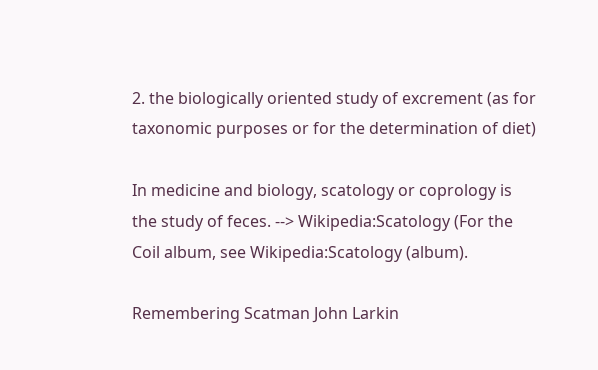2. the biologically oriented study of excrement (as for taxonomic purposes or for the determination of diet)

In medicine and biology, scatology or coprology is the study of feces. --> Wikipedia:Scatology (For the Coil album, see Wikipedia:Scatology (album).

Remembering Scatman John Larkin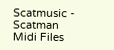Scatmusic - Scatman Midi Files